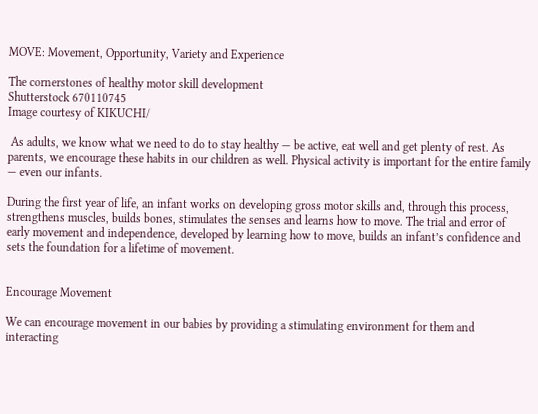MOVE: Movement, Opportunity, Variety and Experience

The cornerstones of healthy motor skill development
Shutterstock 670110745
Image courtesy of KIKUCHI/

 As adults, we know what we need to do to stay healthy — be active, eat well and get plenty of rest. As parents, we encourage these habits in our children as well. Physical activity is important for the entire family — even our infants.

During the first year of life, an infant works on developing gross motor skills and, through this process, strengthens muscles, builds bones, stimulates the senses and learns how to move. The trial and error of early movement and independence, developed by learning how to move, builds an infant’s confidence and sets the foundation for a lifetime of movement.


Encourage Movement

We can encourage movement in our babies by providing a stimulating environment for them and interacting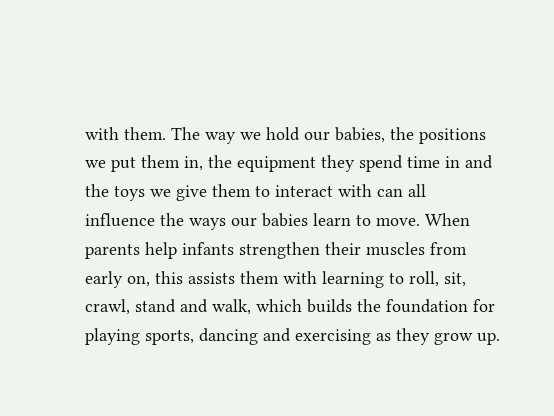with them. The way we hold our babies, the positions we put them in, the equipment they spend time in and the toys we give them to interact with can all influence the ways our babies learn to move. When parents help infants strengthen their muscles from early on, this assists them with learning to roll, sit, crawl, stand and walk, which builds the foundation for playing sports, dancing and exercising as they grow up.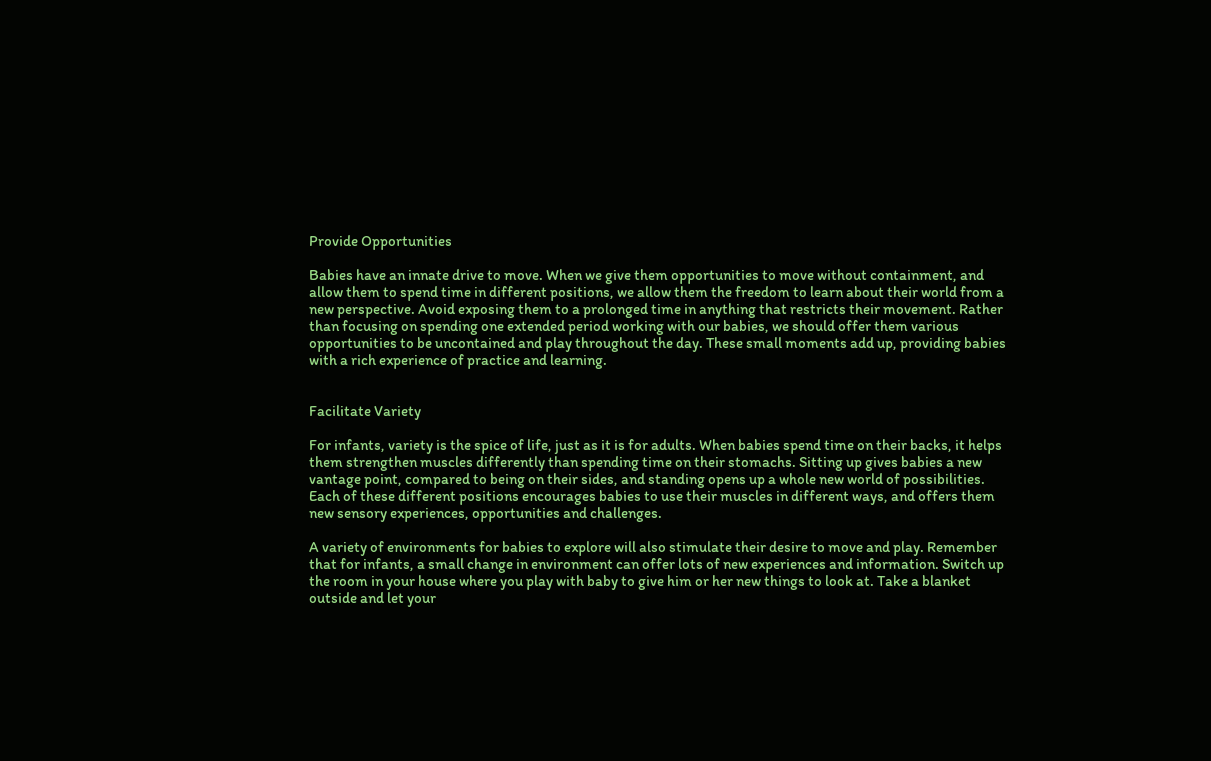Provide Opportunities

Babies have an innate drive to move. When we give them opportunities to move without containment, and allow them to spend time in different positions, we allow them the freedom to learn about their world from a new perspective. Avoid exposing them to a prolonged time in anything that restricts their movement. Rather than focusing on spending one extended period working with our babies, we should offer them various opportunities to be uncontained and play throughout the day. These small moments add up, providing babies with a rich experience of practice and learning.


Facilitate Variety

For infants, variety is the spice of life, just as it is for adults. When babies spend time on their backs, it helps them strengthen muscles differently than spending time on their stomachs. Sitting up gives babies a new vantage point, compared to being on their sides, and standing opens up a whole new world of possibilities. Each of these different positions encourages babies to use their muscles in different ways, and offers them new sensory experiences, opportunities and challenges.

A variety of environments for babies to explore will also stimulate their desire to move and play. Remember that for infants, a small change in environment can offer lots of new experiences and information. Switch up the room in your house where you play with baby to give him or her new things to look at. Take a blanket outside and let your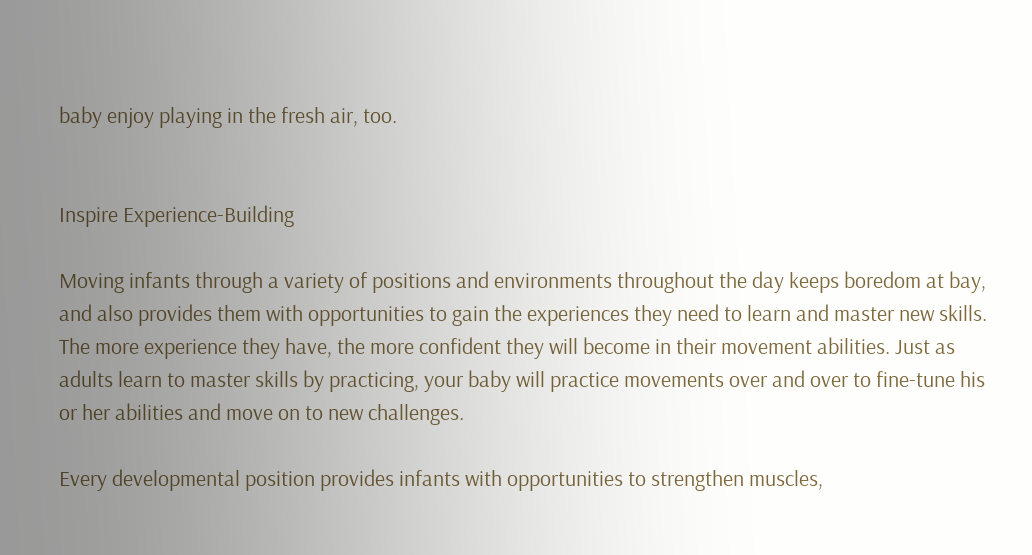baby enjoy playing in the fresh air, too.


Inspire Experience-Building

Moving infants through a variety of positions and environments throughout the day keeps boredom at bay, and also provides them with opportunities to gain the experiences they need to learn and master new skills. The more experience they have, the more confident they will become in their movement abilities. Just as adults learn to master skills by practicing, your baby will practice movements over and over to fine-tune his or her abilities and move on to new challenges.

Every developmental position provides infants with opportunities to strengthen muscles,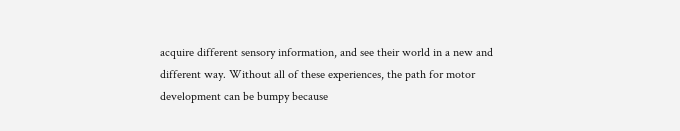acquire different sensory information, and see their world in a new and different way. Without all of these experiences, the path for motor development can be bumpy because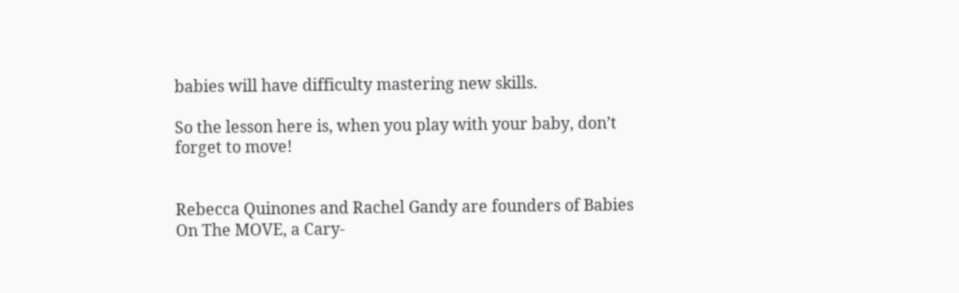babies will have difficulty mastering new skills.

So the lesson here is, when you play with your baby, don’t forget to move!


Rebecca Quinones and Rachel Gandy are founders of Babies On The MOVE, a Cary-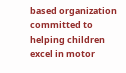based organization committed to helping children excel in motor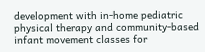development with in-home pediatric physical therapy and community-based infant movement classes for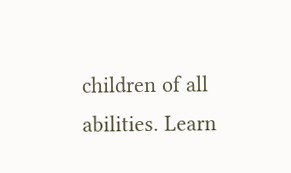children of all abilities. Learn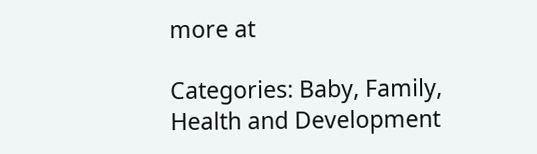more at

Categories: Baby, Family, Health and Development